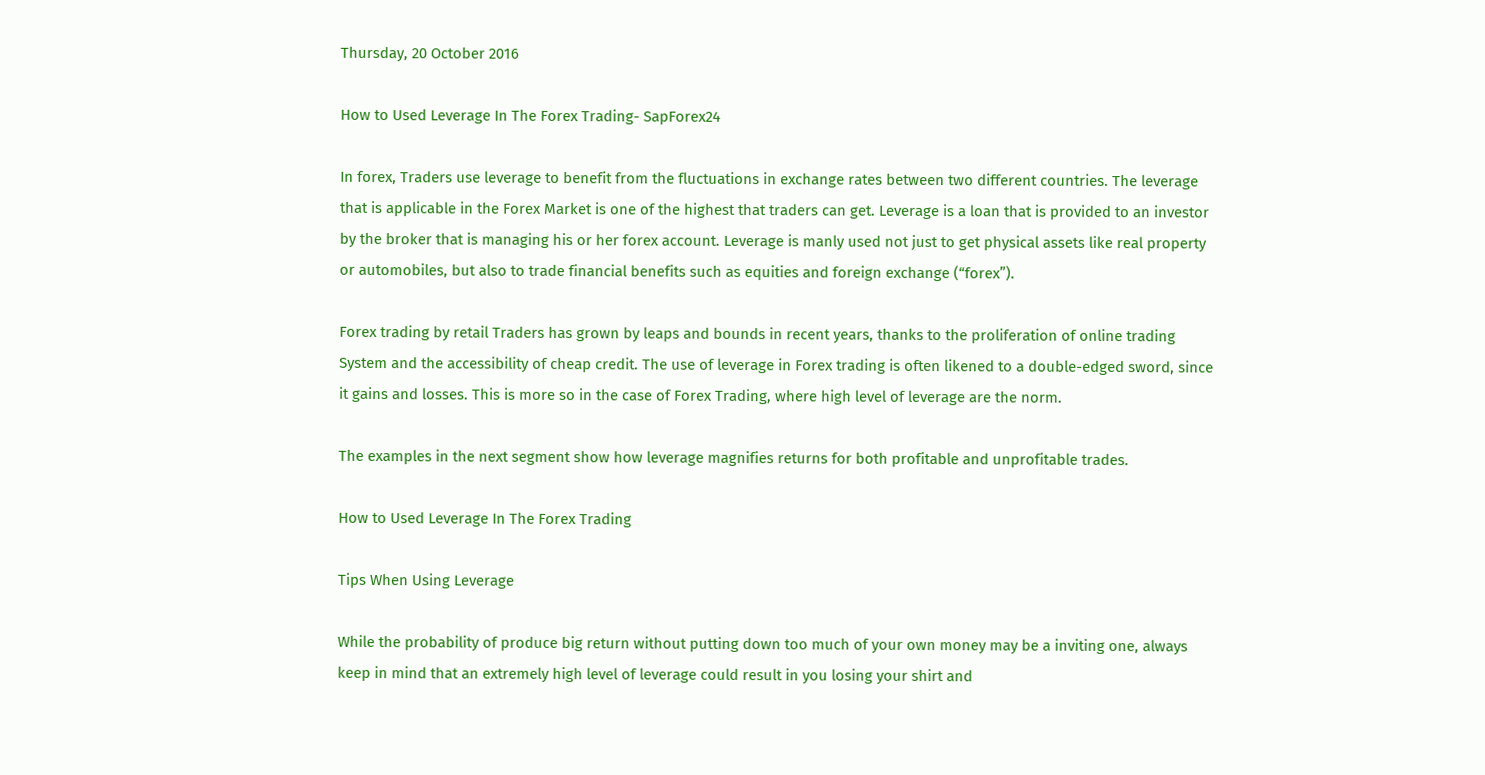Thursday, 20 October 2016

How to Used Leverage In The Forex Trading- SapForex24

In forex, Traders use leverage to benefit from the fluctuations in exchange rates between two different countries. The leverage that is applicable in the Forex Market is one of the highest that traders can get. Leverage is a loan that is provided to an investor by the broker that is managing his or her forex account. Leverage is manly used not just to get physical assets like real property or automobiles, but also to trade financial benefits such as equities and foreign exchange (“forex”).

Forex trading by retail Traders has grown by leaps and bounds in recent years, thanks to the proliferation of online trading System and the accessibility of cheap credit. The use of leverage in Forex trading is often likened to a double-edged sword, since it gains and losses. This is more so in the case of Forex Trading, where high level of leverage are the norm.

The examples in the next segment show how leverage magnifies returns for both profitable and unprofitable trades.

How to Used Leverage In The Forex Trading

Tips When Using Leverage

While the probability of produce big return without putting down too much of your own money may be a inviting one, always keep in mind that an extremely high level of leverage could result in you losing your shirt and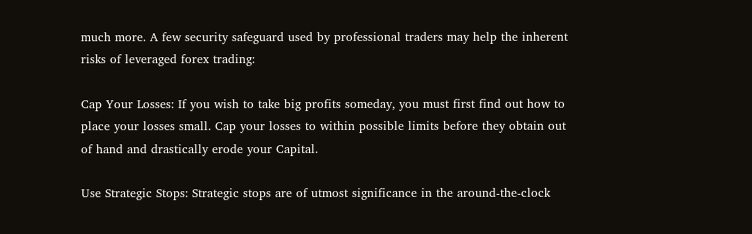much more. A few security safeguard used by professional traders may help the inherent risks of leveraged forex trading:

Cap Your Losses: If you wish to take big profits someday, you must first find out how to place your losses small. Cap your losses to within possible limits before they obtain out of hand and drastically erode your Capital.

Use Strategic Stops: Strategic stops are of utmost significance in the around-the-clock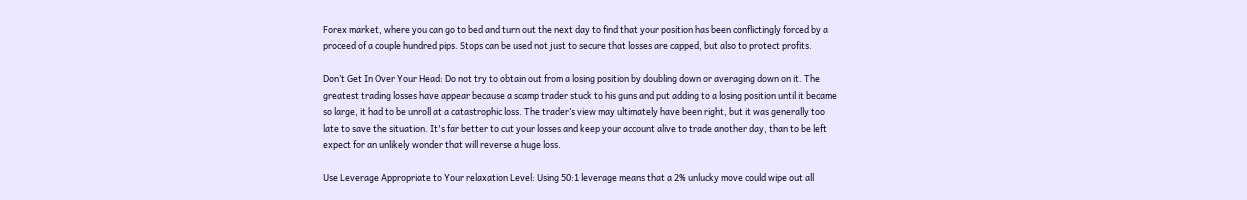Forex market, where you can go to bed and turn out the next day to find that your position has been conflictingly forced by a proceed of a couple hundred pips. Stops can be used not just to secure that losses are capped, but also to protect profits.

Don’t Get In Over Your Head: Do not try to obtain out from a losing position by doubling down or averaging down on it. The greatest trading losses have appear because a scamp trader stuck to his guns and put adding to a losing position until it became so large, it had to be unroll at a catastrophic loss. The trader’s view may ultimately have been right, but it was generally too late to save the situation. It's far better to cut your losses and keep your account alive to trade another day, than to be left expect for an unlikely wonder that will reverse a huge loss.

Use Leverage Appropriate to Your relaxation Level: Using 50:1 leverage means that a 2% unlucky move could wipe out all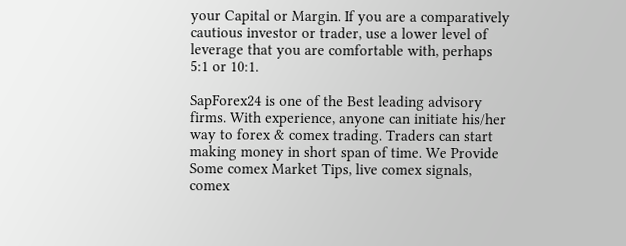your Capital or Margin. If you are a comparatively cautious investor or trader, use a lower level of leverage that you are comfortable with, perhaps 5:1 or 10:1.

SapForex24 is one of the Best leading advisory firms. With experience, anyone can initiate his/her way to forex & comex trading. Traders can start making money in short span of time. We Provide Some comex Market Tips, live comex signals, comex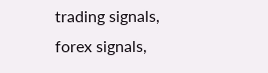trading signals, forex signals,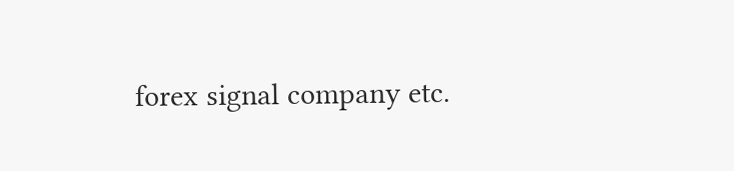forex signal company etc.